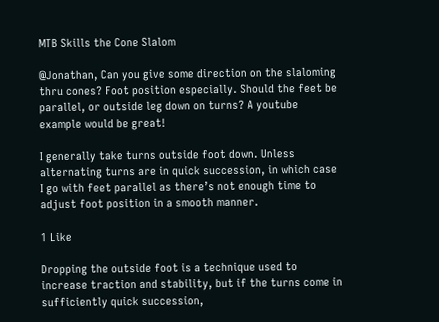MTB Skills the Cone Slalom

@Jonathan, Can you give some direction on the slaloming thru cones? Foot position especially. Should the feet be parallel, or outside leg down on turns? A youtube example would be great!

I generally take turns outside foot down. Unless alternating turns are in quick succession, in which case I go with feet parallel as there’s not enough time to adjust foot position in a smooth manner.

1 Like

Dropping the outside foot is a technique used to increase traction and stability, but if the turns come in sufficiently quick succession,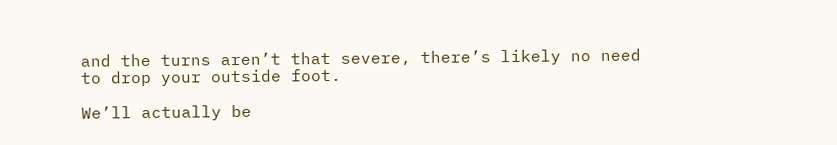and the turns aren’t that severe, there’s likely no need to drop your outside foot.

We’ll actually be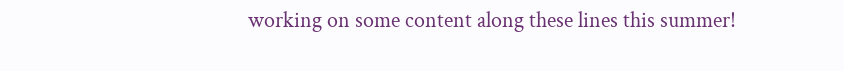working on some content along these lines this summer!